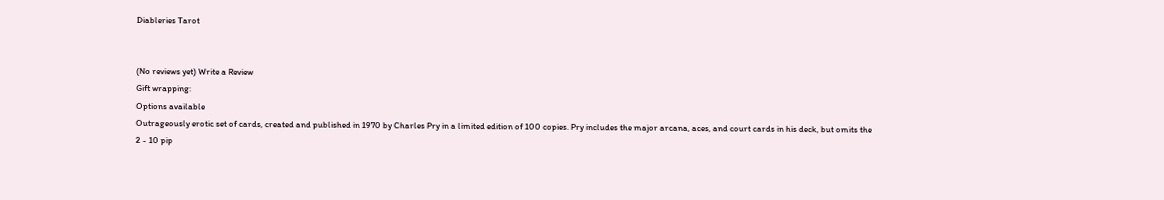Diableries Tarot


(No reviews yet) Write a Review
Gift wrapping:
Options available
Outrageously erotic set of cards, created and published in 1970 by Charles Pry in a limited edition of 100 copies. Pry includes the major arcana, aces, and court cards in his deck, but omits the 2 - 10 pip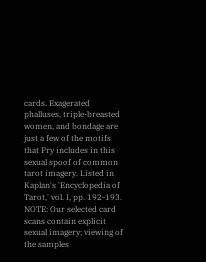cards. Exagerated phalluses, triple-breasted women, and bondage are just a few of the motifs that Pry includes in this sexual spoof of common tarot imagery. Listed in Kaplan's 'Encyclopedia of Tarot,' vol. I, pp. 192-193. NOTE: Our selected card scans contain explicit sexual imagery; viewing of the samples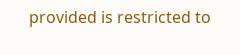provided is restricted to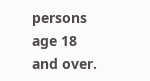persons age 18 and over.